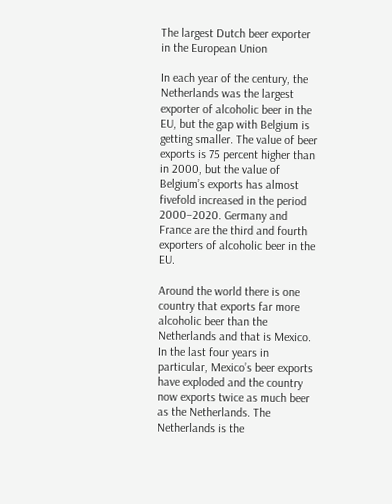The largest Dutch beer exporter in the European Union

In each year of the century, the Netherlands was the largest exporter of alcoholic beer in the EU, but the gap with Belgium is getting smaller. The value of beer exports is 75 percent higher than in 2000, but the value of Belgium’s exports has almost fivefold increased in the period 2000–2020. Germany and France are the third and fourth exporters of alcoholic beer in the EU.

Around the world there is one country that exports far more alcoholic beer than the Netherlands and that is Mexico. In the last four years in particular, Mexico’s beer exports have exploded and the country now exports twice as much beer as the Netherlands. The Netherlands is the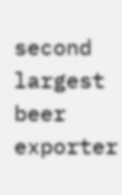second largest beer exporter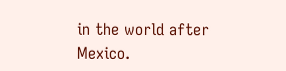in the world after Mexico.